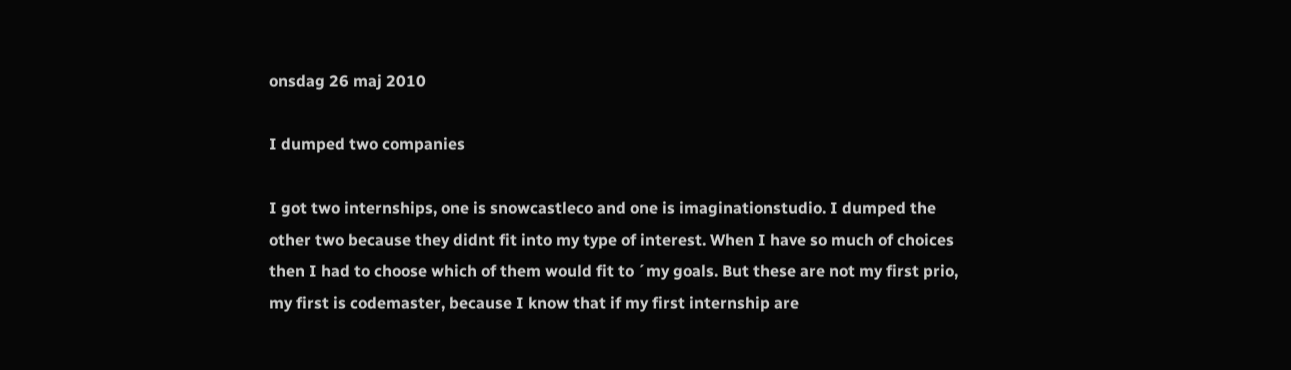onsdag 26 maj 2010

I dumped two companies

I got two internships, one is snowcastleco and one is imaginationstudio. I dumped the other two because they didnt fit into my type of interest. When I have so much of choices then I had to choose which of them would fit to ´my goals. But these are not my first prio, my first is codemaster, because I know that if my first internship are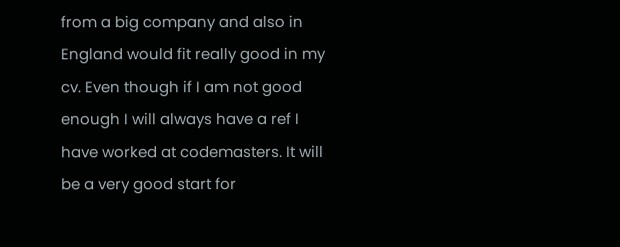from a big company and also in England would fit really good in my cv. Even though if I am not good enough I will always have a ref I have worked at codemasters. It will be a very good start for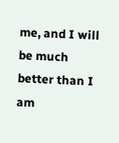me, and I will be much better than I am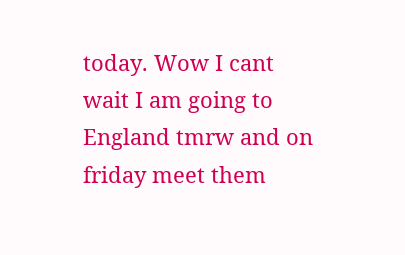today. Wow I cant wait I am going to England tmrw and on friday meet them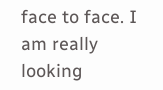face to face. I am really looking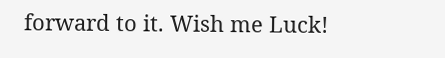forward to it. Wish me Luck!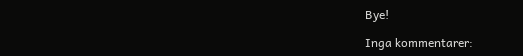Bye!

Inga kommentarer: